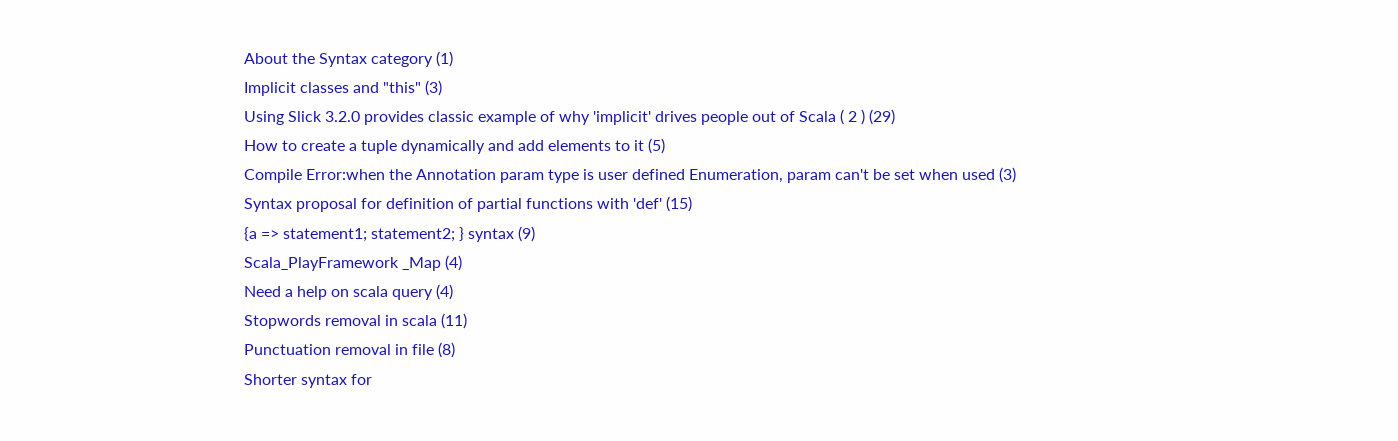About the Syntax category (1)
Implicit classes and "this" (3)
Using Slick 3.2.0 provides classic example of why 'implicit' drives people out of Scala ( 2 ) (29)
How to create a tuple dynamically and add elements to it (5)
Compile Error:when the Annotation param type is user defined Enumeration, param can't be set when used (3)
Syntax proposal for definition of partial functions with 'def' (15)
{a => statement1; statement2; } syntax (9)
Scala_PlayFramework _Map (4)
Need a help on scala query (4)
Stopwords removal in scala (11)
Punctuation removal in file (8)
Shorter syntax for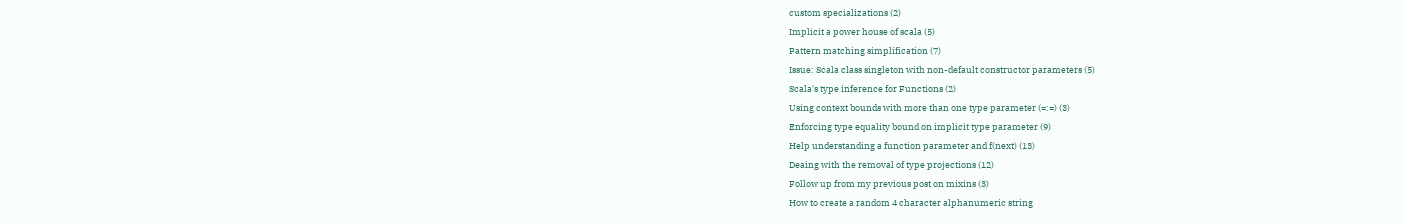custom specializations (2)
Implicit a power house of scala (5)
Pattern matching simplification (7)
Issue: Scala class singleton with non-default constructor parameters (5)
Scala's type inference for Functions (2)
Using context bounds with more than one type parameter (=:=) (3)
Enforcing type equality bound on implicit type parameter (9)
Help understanding a function parameter and f(next) (13)
Deaing with the removal of type projections (12)
Follow up from my previous post on mixins (3)
How to create a random 4 character alphanumeric string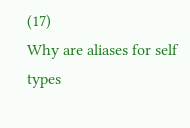(17)
Why are aliases for self types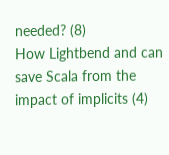needed? (8)
How Lightbend and can save Scala from the impact of implicits (4)